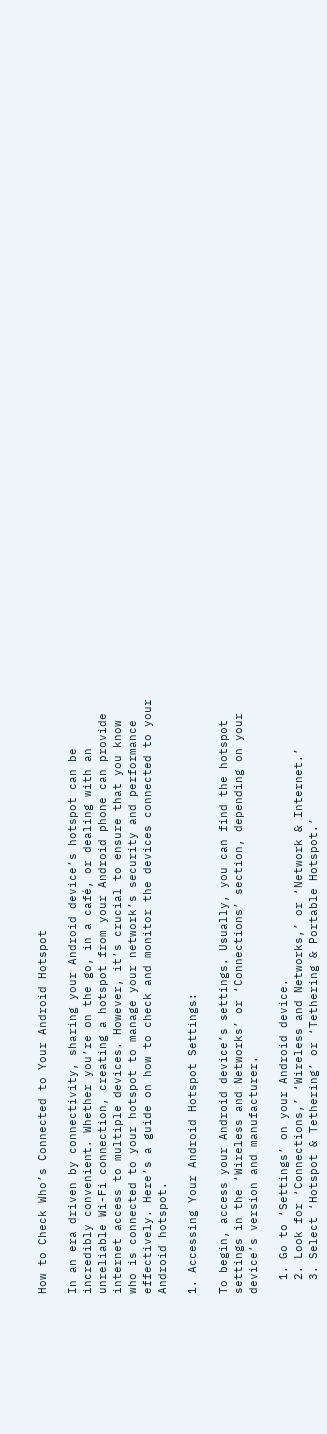How to Check Who’s Connected to Your Android Hotspot

In an era driven by connectivity, sharing your Android device’s hotspot can be incredibly convenient. Whether you’re on the go, in a café, or dealing with an unreliable Wi-Fi connection, creating a hotspot from your Android phone can provide internet access to multiple devices. However, it’s crucial to ensure that you know who is connected to your hotspot to manage your network’s security and performance effectively. Here’s a guide on how to check and monitor the devices connected to your Android hotspot.

1. Accessing Your Android Hotspot Settings:

To begin, access your Android device’s settings. Usually, you can find the hotspot settings in the ‘Wireless and Networks’ or ‘Connections’ section, depending on your device’s version and manufacturer.

  1. Go to ‘Settings’ on your Android device.
  2. Look for ‘Connections,’ ‘Wireless and Networks,’ or ‘Network & Internet.’
  3. Select ‘Hotspot & Tethering’ or ‘Tethering & Portable Hotspot.’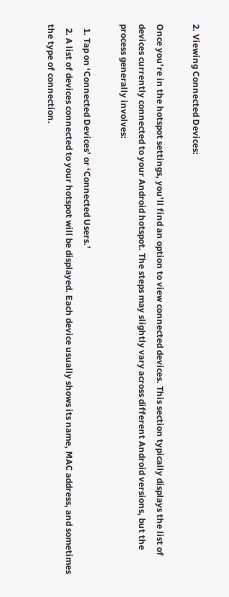2. Viewing Connected Devices:

Once you’re in the hotspot settings, you’ll find an option to view connected devices. This section typically displays the list of devices currently connected to your Android hotspot. The steps may slightly vary across different Android versions, but the process generally involves:

  1. Tap on ‘Connected Devices’ or ‘Connected Users.’
  2. A list of devices connected to your hotspot will be displayed. Each device usually shows its name, MAC address, and sometimes the type of connection.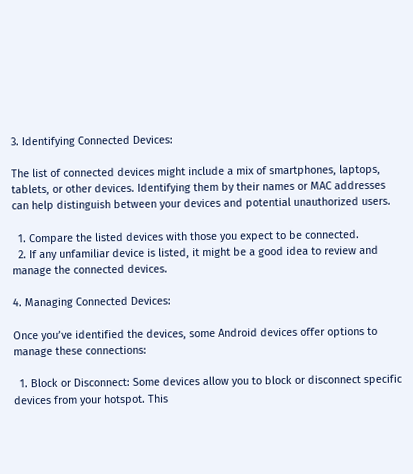3. Identifying Connected Devices:

The list of connected devices might include a mix of smartphones, laptops, tablets, or other devices. Identifying them by their names or MAC addresses can help distinguish between your devices and potential unauthorized users.

  1. Compare the listed devices with those you expect to be connected.
  2. If any unfamiliar device is listed, it might be a good idea to review and manage the connected devices.

4. Managing Connected Devices:

Once you’ve identified the devices, some Android devices offer options to manage these connections:

  1. Block or Disconnect: Some devices allow you to block or disconnect specific devices from your hotspot. This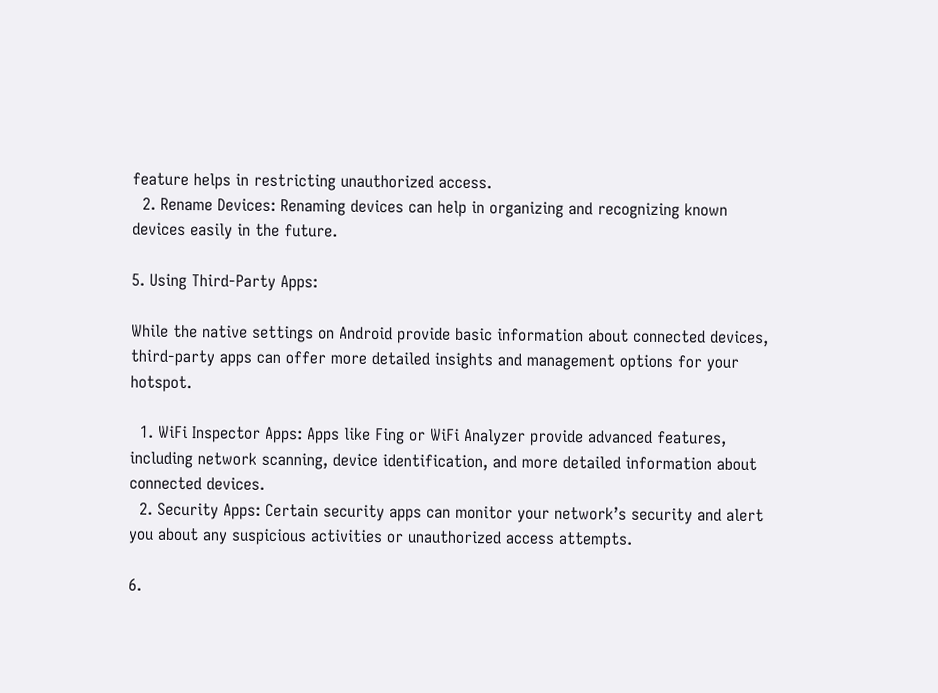feature helps in restricting unauthorized access.
  2. Rename Devices: Renaming devices can help in organizing and recognizing known devices easily in the future.

5. Using Third-Party Apps:

While the native settings on Android provide basic information about connected devices, third-party apps can offer more detailed insights and management options for your hotspot.

  1. WiFi Inspector Apps: Apps like Fing or WiFi Analyzer provide advanced features, including network scanning, device identification, and more detailed information about connected devices.
  2. Security Apps: Certain security apps can monitor your network’s security and alert you about any suspicious activities or unauthorized access attempts.

6.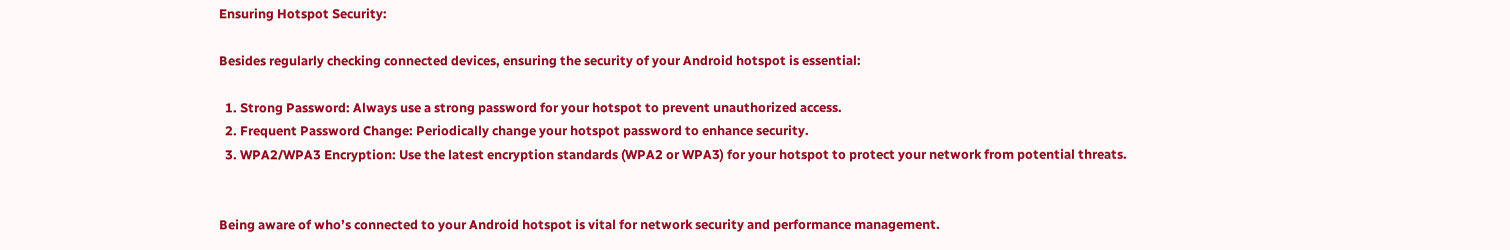Ensuring Hotspot Security:

Besides regularly checking connected devices, ensuring the security of your Android hotspot is essential:

  1. Strong Password: Always use a strong password for your hotspot to prevent unauthorized access.
  2. Frequent Password Change: Periodically change your hotspot password to enhance security.
  3. WPA2/WPA3 Encryption: Use the latest encryption standards (WPA2 or WPA3) for your hotspot to protect your network from potential threats.


Being aware of who’s connected to your Android hotspot is vital for network security and performance management.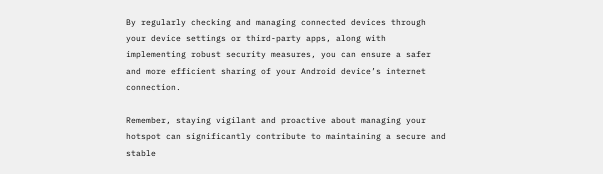By regularly checking and managing connected devices through your device settings or third-party apps, along with implementing robust security measures, you can ensure a safer and more efficient sharing of your Android device’s internet connection.

Remember, staying vigilant and proactive about managing your hotspot can significantly contribute to maintaining a secure and stable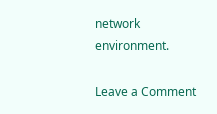network environment.

Leave a Comment